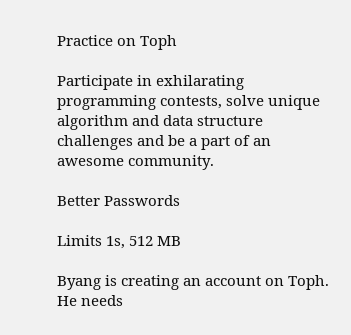Practice on Toph

Participate in exhilarating programming contests, solve unique algorithm and data structure challenges and be a part of an awesome community.

Better Passwords

Limits 1s, 512 MB

Byang is creating an account on Toph. He needs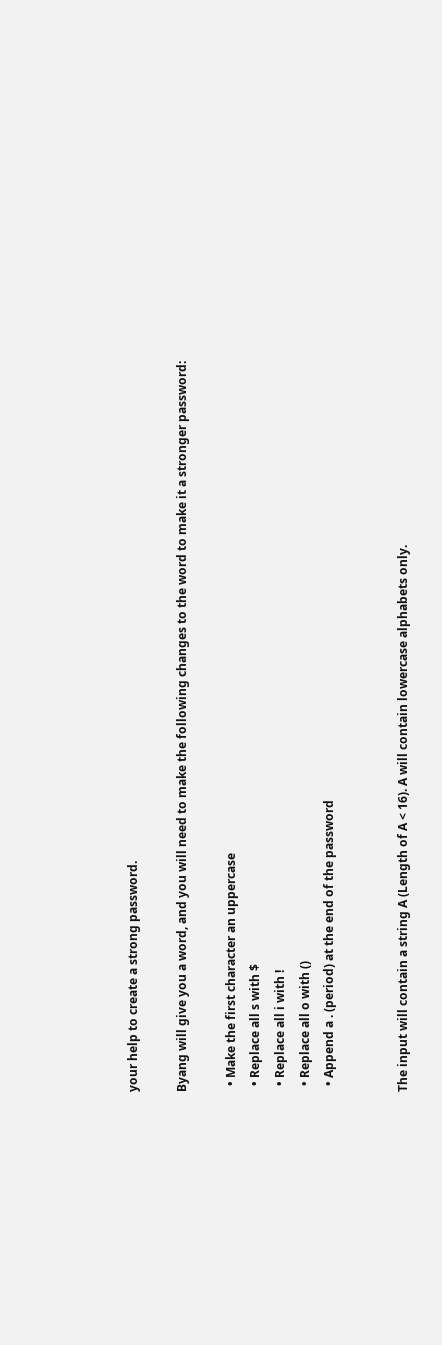your help to create a strong password.

Byang will give you a word, and you will need to make the following changes to the word to make it a stronger password:

  • Make the first character an uppercase
  • Replace all s with $
  • Replace all i with !
  • Replace all o with ()
  • Append a . (period) at the end of the password


The input will contain a string A (Length of A < 16). A will contain lowercase alphabets only.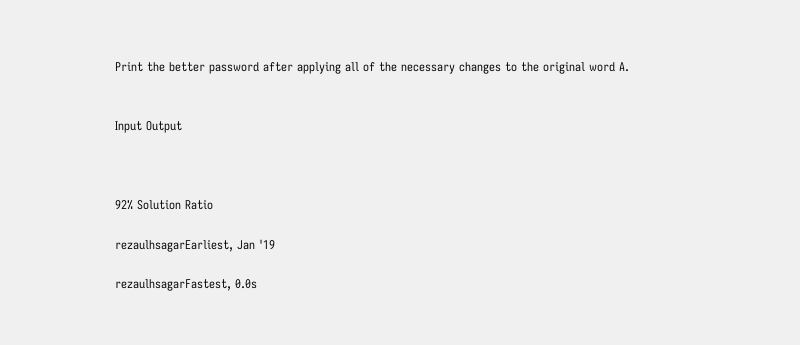Print the better password after applying all of the necessary changes to the original word A.


Input Output



92% Solution Ratio

rezaulhsagarEarliest, Jan '19

rezaulhsagarFastest, 0.0s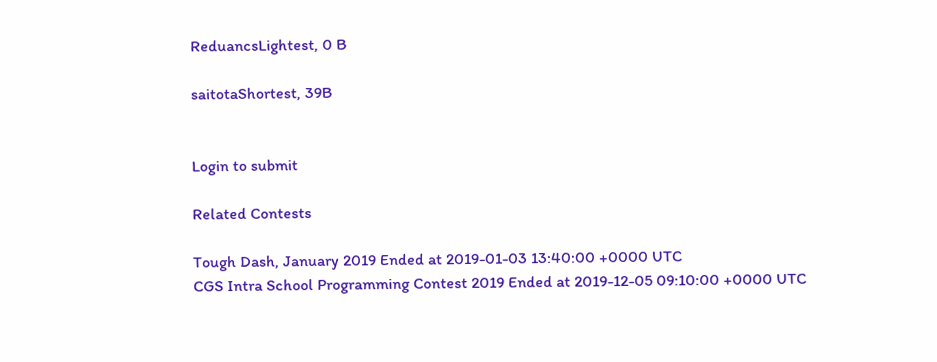ReduancsLightest, 0 B

saitotaShortest, 39B


Login to submit

Related Contests

Tough Dash, January 2019 Ended at 2019-01-03 13:40:00 +0000 UTC
CGS Intra School Programming Contest 2019 Ended at 2019-12-05 09:10:00 +0000 UTC